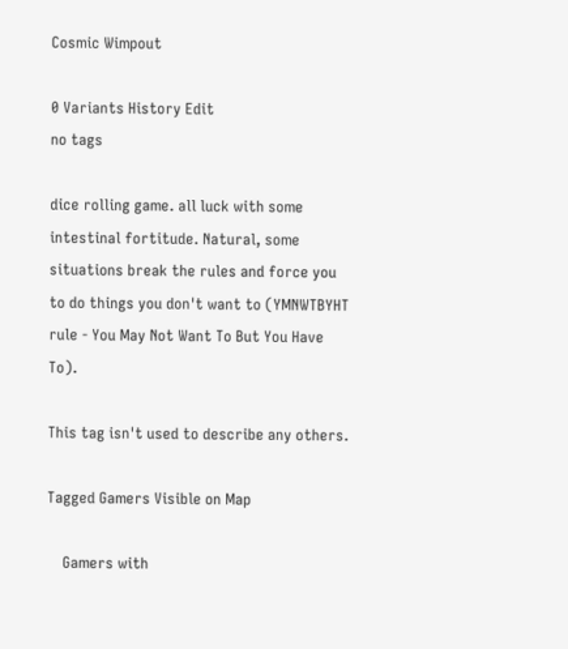Cosmic Wimpout

0 Variants History Edit
no tags

dice rolling game. all luck with some intestinal fortitude. Natural, some situations break the rules and force you to do things you don't want to (YMNWTBYHT rule - You May Not Want To But You Have To).

This tag isn't used to describe any others.

Tagged Gamers Visible on Map

    Gamers with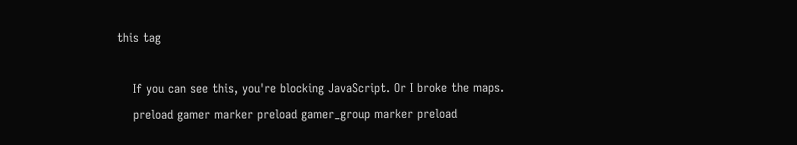this tag

    If you can see this, you're blocking JavaScript. Or I broke the maps.
    preload gamer marker preload gamer_group marker preload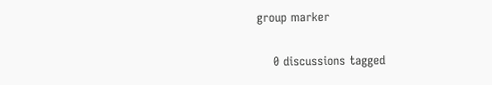group marker

    0 discussions tagged